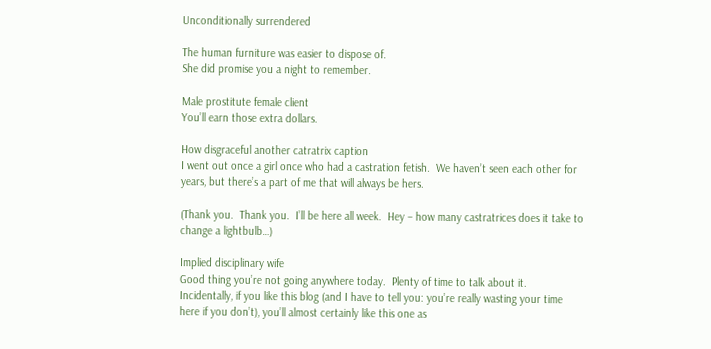Unconditionally surrendered

The human furniture was easier to dispose of.
She did promise you a night to remember.

Male prostitute female client
You’ll earn those extra dollars.

How disgraceful another catratrix caption
I went out once a girl once who had a castration fetish.  We haven’t seen each other for years, but there’s a part of me that will always be hers.

(Thank you.  Thank you.  I’ll be here all week.  Hey – how many castratrices does it take to change a lightbulb…)

Implied disciplinary wife
Good thing you’re not going anywhere today.  Plenty of time to talk about it.
Incidentally, if you like this blog (and I have to tell you: you’re really wasting your time here if you don’t), you’ll almost certainly like this one as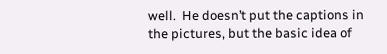well.  He doesn’t put the captions in the pictures, but the basic idea of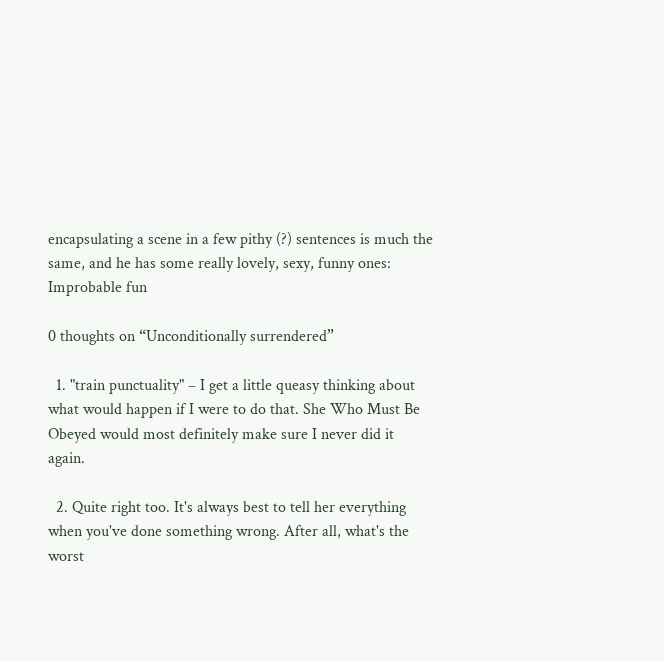encapsulating a scene in a few pithy (?) sentences is much the same, and he has some really lovely, sexy, funny ones: Improbable fun

0 thoughts on “Unconditionally surrendered”

  1. "train punctuality" – I get a little queasy thinking about what would happen if I were to do that. She Who Must Be Obeyed would most definitely make sure I never did it again.

  2. Quite right too. It's always best to tell her everything when you've done something wrong. After all, what's the worst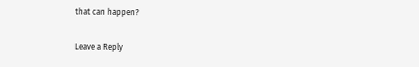that can happen?

Leave a Reply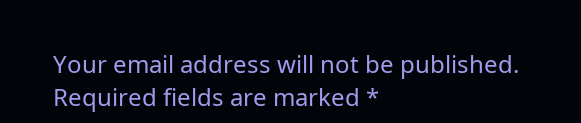Your email address will not be published. Required fields are marked *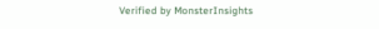Verified by MonsterInsights